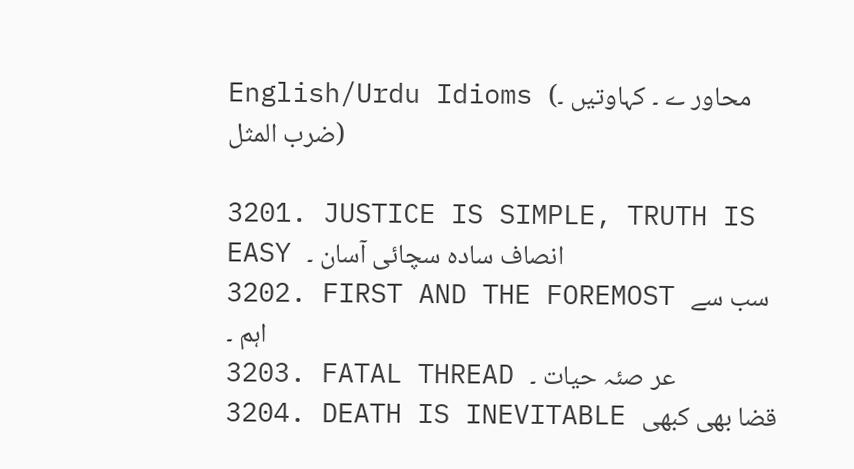English/Urdu Idioms (محاور ے ۔ کہاوتیں ۔ ضرب المثل)

3201. JUSTICE IS SIMPLE, TRUTH IS EASY انصاف سادہ سچائی آسان ۔
3202. FIRST AND THE FOREMOST سب سے اہم ۔
3203. FATAL THREAD عر صئہ حیات ۔
3204. DEATH IS INEVITABLE قضا بھی کبھی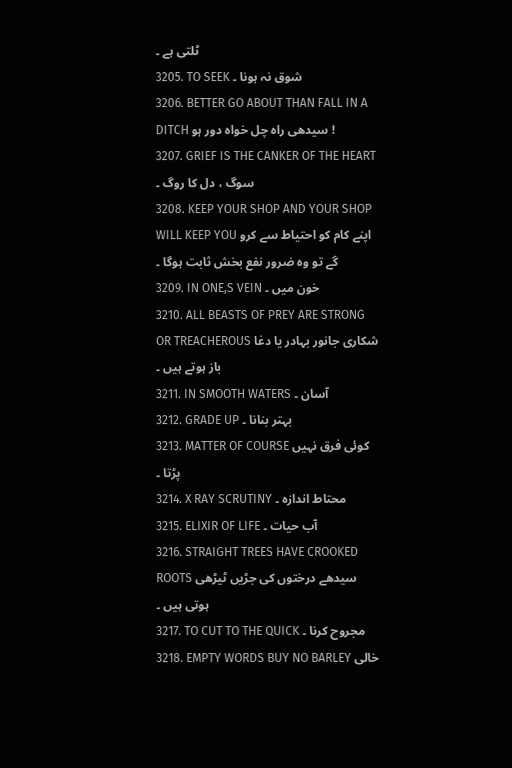ٹلتی ہے ۔
3205. TO SEEK شوق نہ ہونا ۔
3206. BETTER GO ABOUT THAN FALL IN A DITCH سیدھی راہ چل خواہ دور ہو !
3207. GRIEF IS THE CANKER OF THE HEART سوگ ، دل کا روگ ۔
3208. KEEP YOUR SHOP AND YOUR SHOP WILL KEEP YOU اپنے کام کو احتیاط سے کرو گے تو وہ ضرور نفع بخش ثابت ہوگا ۔
3209. IN ONE,S VEIN خون میں ۔
3210. ALL BEASTS OF PREY ARE STRONG OR TREACHEROUS شکاری جانور بہادر یا دغا باز ہوتے ہیں ۔
3211. IN SMOOTH WATERS آسان ۔
3212. GRADE UP بہتر بنانا ۔
3213. MATTER OF COURSE کوئی فرق نہیں پڑتا ۔
3214. X RAY SCRUTINY محتاط اندازہ ۔
3215. ELIXIR OF LIFE آب حیات ۔
3216. STRAIGHT TREES HAVE CROOKED ROOTS سیدھے درختوں کی جڑیں ٹیڑھی ہوتی ہیں ۔
3217. TO CUT TO THE QUICK مجروح کرنا ۔
3218. EMPTY WORDS BUY NO BARLEY خالی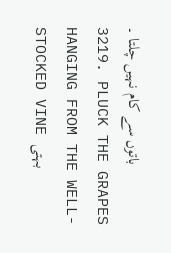باتوں سے کام نہیں چلتا ۔
3219. PLUCK THE GRAPES HANGING FROM THE WELL-STOCKED VINE بہتی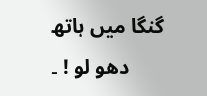گنگا میں ہاتھ دھو لو ! ۔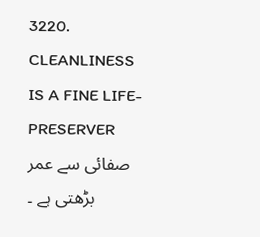3220. CLEANLINESS IS A FINE LIFE-PRESERVER صفائی سے عمر بڑھتی ہے ۔